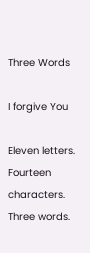Three Words

I forgive You

Eleven letters. Fourteen characters. Three words.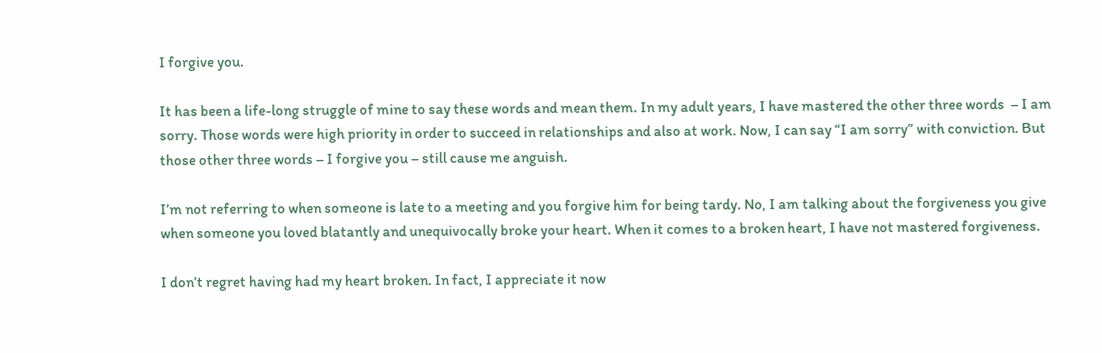I forgive you.

It has been a life-long struggle of mine to say these words and mean them. In my adult years, I have mastered the other three words  – I am sorry. Those words were high priority in order to succeed in relationships and also at work. Now, I can say “I am sorry” with conviction. But those other three words – I forgive you – still cause me anguish.

I’m not referring to when someone is late to a meeting and you forgive him for being tardy. No, I am talking about the forgiveness you give when someone you loved blatantly and unequivocally broke your heart. When it comes to a broken heart, I have not mastered forgiveness.

I don’t regret having had my heart broken. In fact, I appreciate it now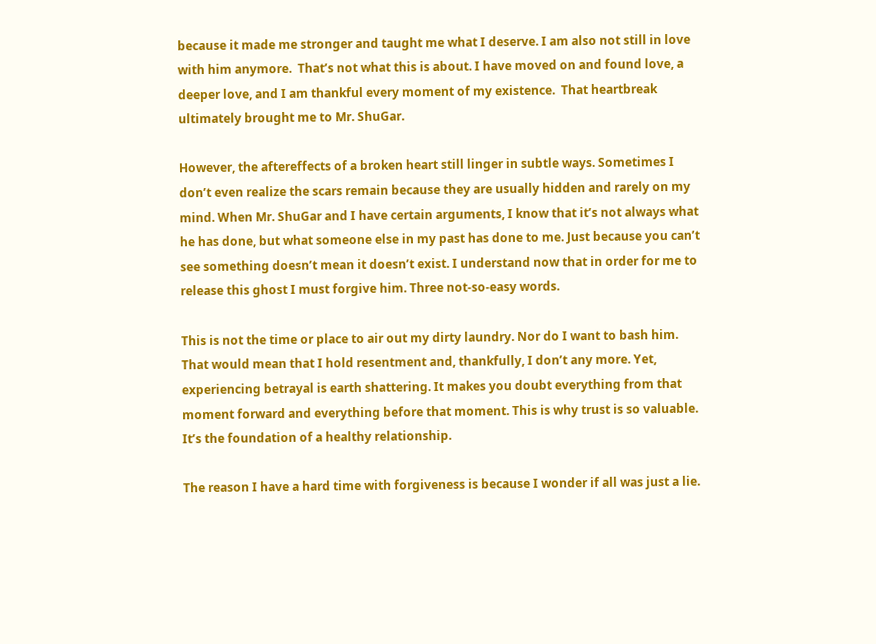because it made me stronger and taught me what I deserve. I am also not still in love with him anymore.  That’s not what this is about. I have moved on and found love, a deeper love, and I am thankful every moment of my existence.  That heartbreak ultimately brought me to Mr. ShuGar.

However, the aftereffects of a broken heart still linger in subtle ways. Sometimes I don’t even realize the scars remain because they are usually hidden and rarely on my mind. When Mr. ShuGar and I have certain arguments, I know that it’s not always what he has done, but what someone else in my past has done to me. Just because you can’t see something doesn’t mean it doesn’t exist. I understand now that in order for me to release this ghost I must forgive him. Three not-so-easy words.

This is not the time or place to air out my dirty laundry. Nor do I want to bash him. That would mean that I hold resentment and, thankfully, I don’t any more. Yet, experiencing betrayal is earth shattering. It makes you doubt everything from that moment forward and everything before that moment. This is why trust is so valuable. It’s the foundation of a healthy relationship.

The reason I have a hard time with forgiveness is because I wonder if all was just a lie.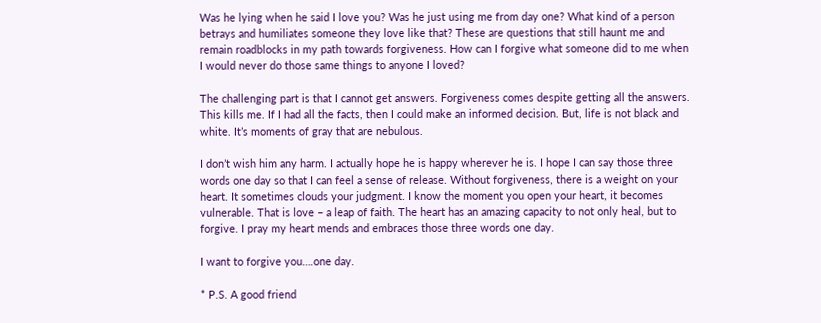Was he lying when he said I love you? Was he just using me from day one? What kind of a person betrays and humiliates someone they love like that? These are questions that still haunt me and remain roadblocks in my path towards forgiveness. How can I forgive what someone did to me when I would never do those same things to anyone I loved?

The challenging part is that I cannot get answers. Forgiveness comes despite getting all the answers. This kills me. If I had all the facts, then I could make an informed decision. But, life is not black and white. It’s moments of gray that are nebulous.

I don’t wish him any harm. I actually hope he is happy wherever he is. I hope I can say those three words one day so that I can feel a sense of release. Without forgiveness, there is a weight on your heart. It sometimes clouds your judgment. I know the moment you open your heart, it becomes vulnerable. That is love – a leap of faith. The heart has an amazing capacity to not only heal, but to forgive. I pray my heart mends and embraces those three words one day.

I want to forgive you….one day.

* P.S. A good friend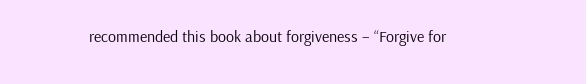recommended this book about forgiveness – “Forgive for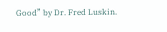Good” by Dr. Fred Luskin.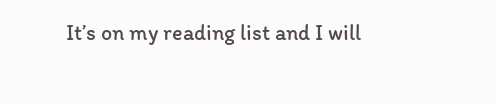It’s on my reading list and I will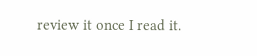review it once I read it.